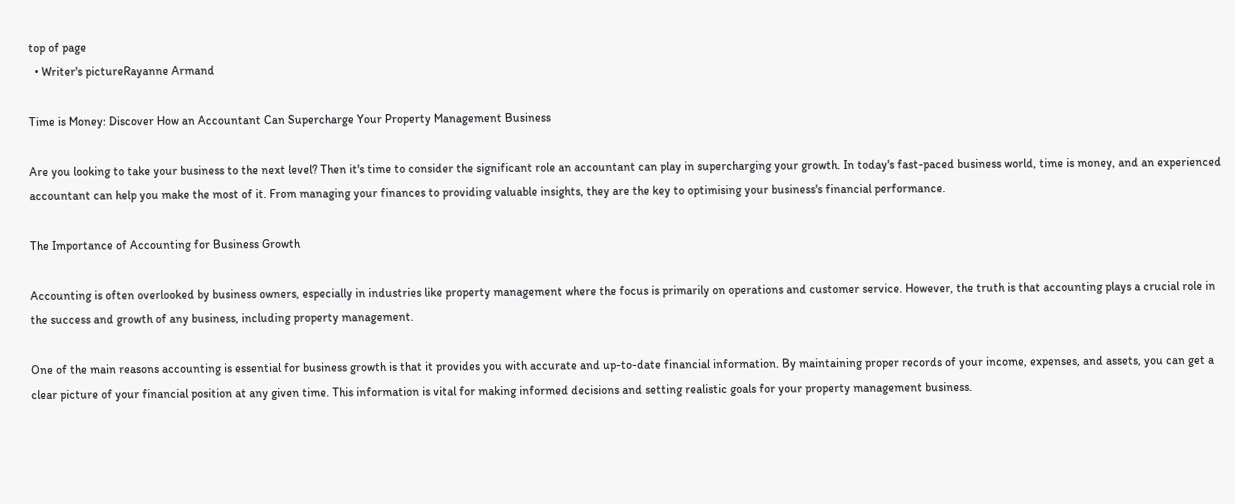top of page
  • Writer's pictureRayanne Armand

Time is Money: Discover How an Accountant Can Supercharge Your Property Management Business

Are you looking to take your business to the next level? Then it's time to consider the significant role an accountant can play in supercharging your growth. In today's fast-paced business world, time is money, and an experienced accountant can help you make the most of it. From managing your finances to providing valuable insights, they are the key to optimising your business's financial performance.

The Importance of Accounting for Business Growth

Accounting is often overlooked by business owners, especially in industries like property management where the focus is primarily on operations and customer service. However, the truth is that accounting plays a crucial role in the success and growth of any business, including property management.

One of the main reasons accounting is essential for business growth is that it provides you with accurate and up-to-date financial information. By maintaining proper records of your income, expenses, and assets, you can get a clear picture of your financial position at any given time. This information is vital for making informed decisions and setting realistic goals for your property management business.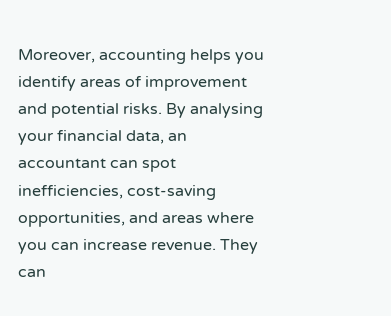Moreover, accounting helps you identify areas of improvement and potential risks. By analysing your financial data, an accountant can spot inefficiencies, cost-saving opportunities, and areas where you can increase revenue. They can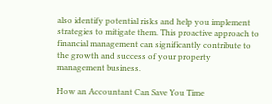also identify potential risks and help you implement strategies to mitigate them. This proactive approach to financial management can significantly contribute to the growth and success of your property management business.

How an Accountant Can Save You Time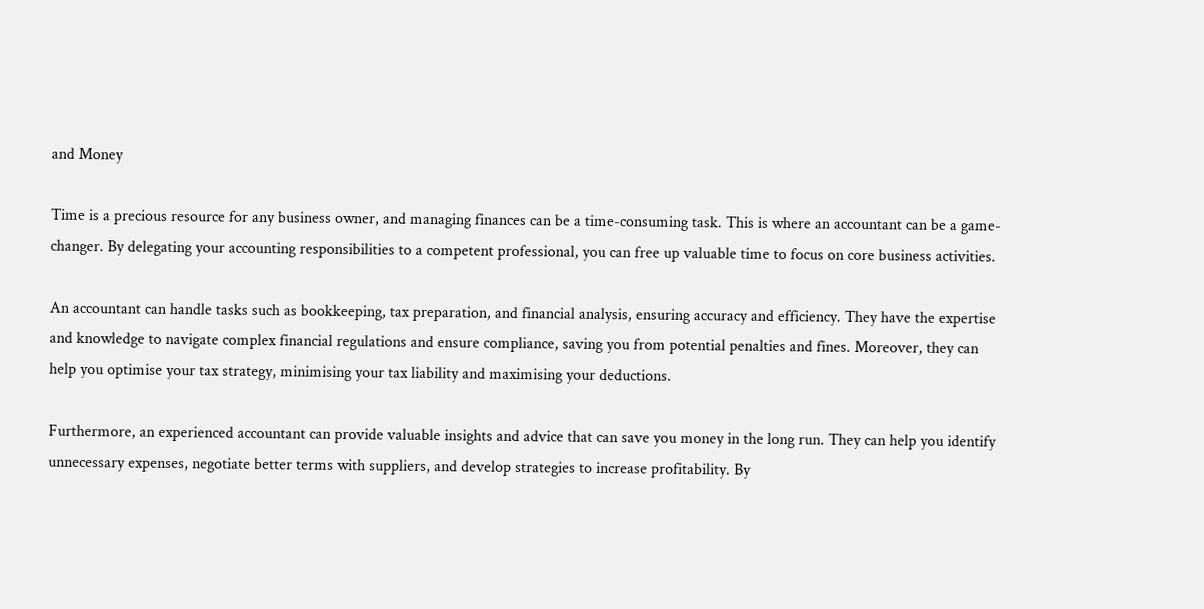and Money

Time is a precious resource for any business owner, and managing finances can be a time-consuming task. This is where an accountant can be a game-changer. By delegating your accounting responsibilities to a competent professional, you can free up valuable time to focus on core business activities.

An accountant can handle tasks such as bookkeeping, tax preparation, and financial analysis, ensuring accuracy and efficiency. They have the expertise and knowledge to navigate complex financial regulations and ensure compliance, saving you from potential penalties and fines. Moreover, they can help you optimise your tax strategy, minimising your tax liability and maximising your deductions.

Furthermore, an experienced accountant can provide valuable insights and advice that can save you money in the long run. They can help you identify unnecessary expenses, negotiate better terms with suppliers, and develop strategies to increase profitability. By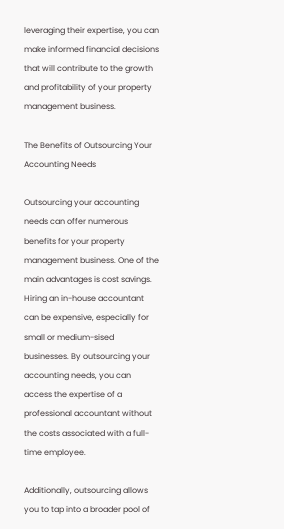leveraging their expertise, you can make informed financial decisions that will contribute to the growth and profitability of your property management business.

The Benefits of Outsourcing Your Accounting Needs

Outsourcing your accounting needs can offer numerous benefits for your property management business. One of the main advantages is cost savings. Hiring an in-house accountant can be expensive, especially for small or medium-sised businesses. By outsourcing your accounting needs, you can access the expertise of a professional accountant without the costs associated with a full-time employee.

Additionally, outsourcing allows you to tap into a broader pool of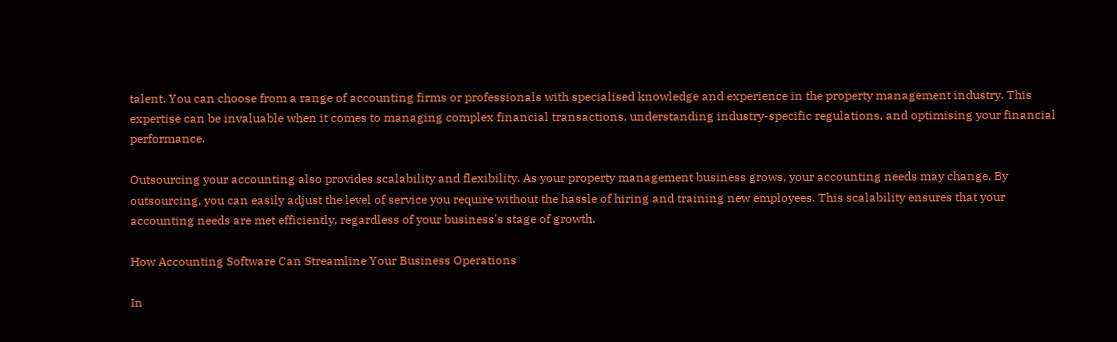talent. You can choose from a range of accounting firms or professionals with specialised knowledge and experience in the property management industry. This expertise can be invaluable when it comes to managing complex financial transactions, understanding industry-specific regulations, and optimising your financial performance.

Outsourcing your accounting also provides scalability and flexibility. As your property management business grows, your accounting needs may change. By outsourcing, you can easily adjust the level of service you require without the hassle of hiring and training new employees. This scalability ensures that your accounting needs are met efficiently, regardless of your business's stage of growth.

How Accounting Software Can Streamline Your Business Operations

In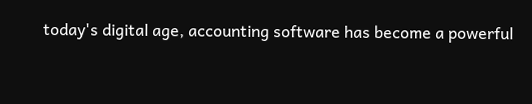today's digital age, accounting software has become a powerful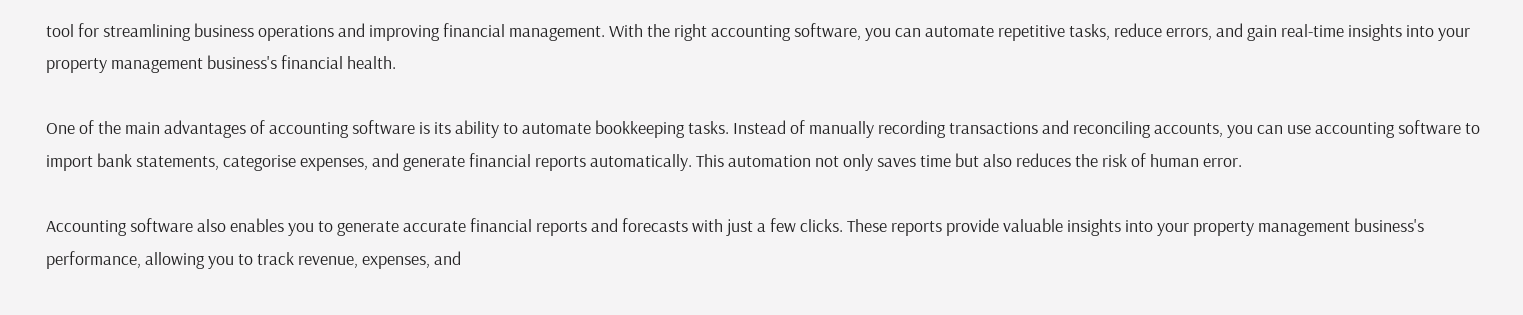tool for streamlining business operations and improving financial management. With the right accounting software, you can automate repetitive tasks, reduce errors, and gain real-time insights into your property management business's financial health.

One of the main advantages of accounting software is its ability to automate bookkeeping tasks. Instead of manually recording transactions and reconciling accounts, you can use accounting software to import bank statements, categorise expenses, and generate financial reports automatically. This automation not only saves time but also reduces the risk of human error.

Accounting software also enables you to generate accurate financial reports and forecasts with just a few clicks. These reports provide valuable insights into your property management business's performance, allowing you to track revenue, expenses, and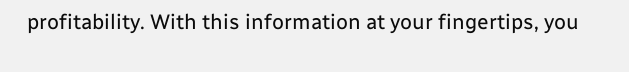profitability. With this information at your fingertips, you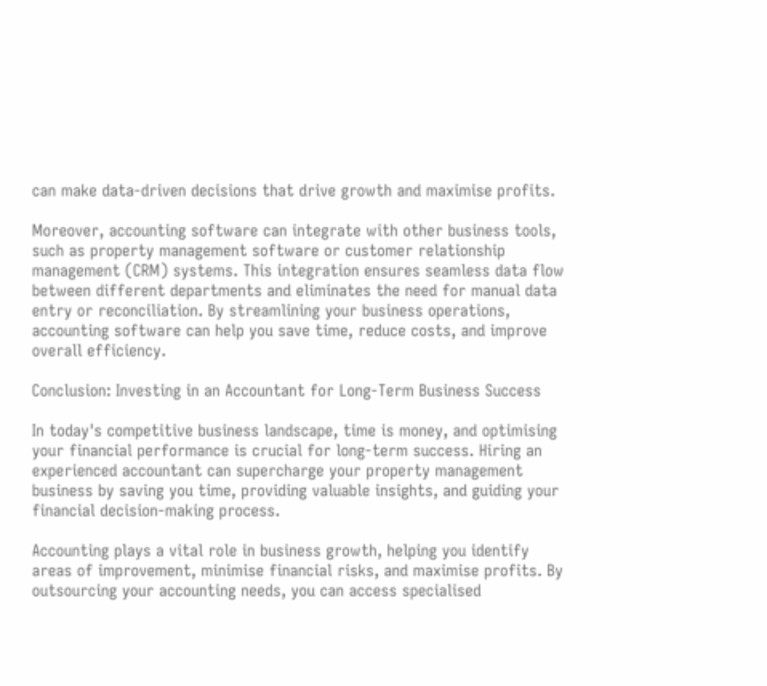can make data-driven decisions that drive growth and maximise profits.

Moreover, accounting software can integrate with other business tools, such as property management software or customer relationship management (CRM) systems. This integration ensures seamless data flow between different departments and eliminates the need for manual data entry or reconciliation. By streamlining your business operations, accounting software can help you save time, reduce costs, and improve overall efficiency.

Conclusion: Investing in an Accountant for Long-Term Business Success

In today's competitive business landscape, time is money, and optimising your financial performance is crucial for long-term success. Hiring an experienced accountant can supercharge your property management business by saving you time, providing valuable insights, and guiding your financial decision-making process.

Accounting plays a vital role in business growth, helping you identify areas of improvement, minimise financial risks, and maximise profits. By outsourcing your accounting needs, you can access specialised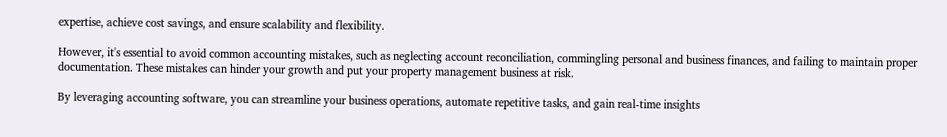expertise, achieve cost savings, and ensure scalability and flexibility.

However, it's essential to avoid common accounting mistakes, such as neglecting account reconciliation, commingling personal and business finances, and failing to maintain proper documentation. These mistakes can hinder your growth and put your property management business at risk.

By leveraging accounting software, you can streamline your business operations, automate repetitive tasks, and gain real-time insights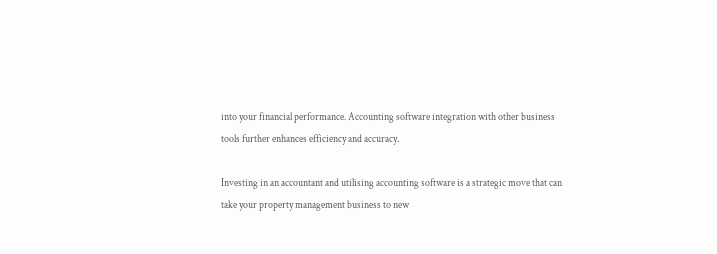into your financial performance. Accounting software integration with other business tools further enhances efficiency and accuracy.

Investing in an accountant and utilising accounting software is a strategic move that can take your property management business to new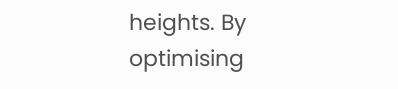heights. By optimising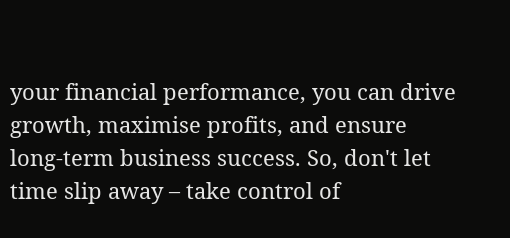your financial performance, you can drive growth, maximise profits, and ensure long-term business success. So, don't let time slip away – take control of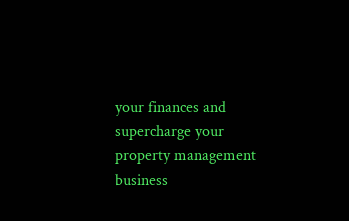your finances and supercharge your property management business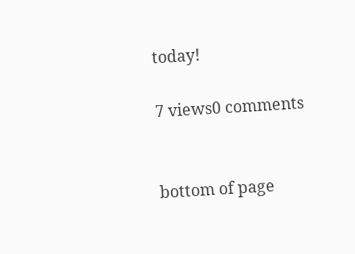today!

7 views0 comments


bottom of page